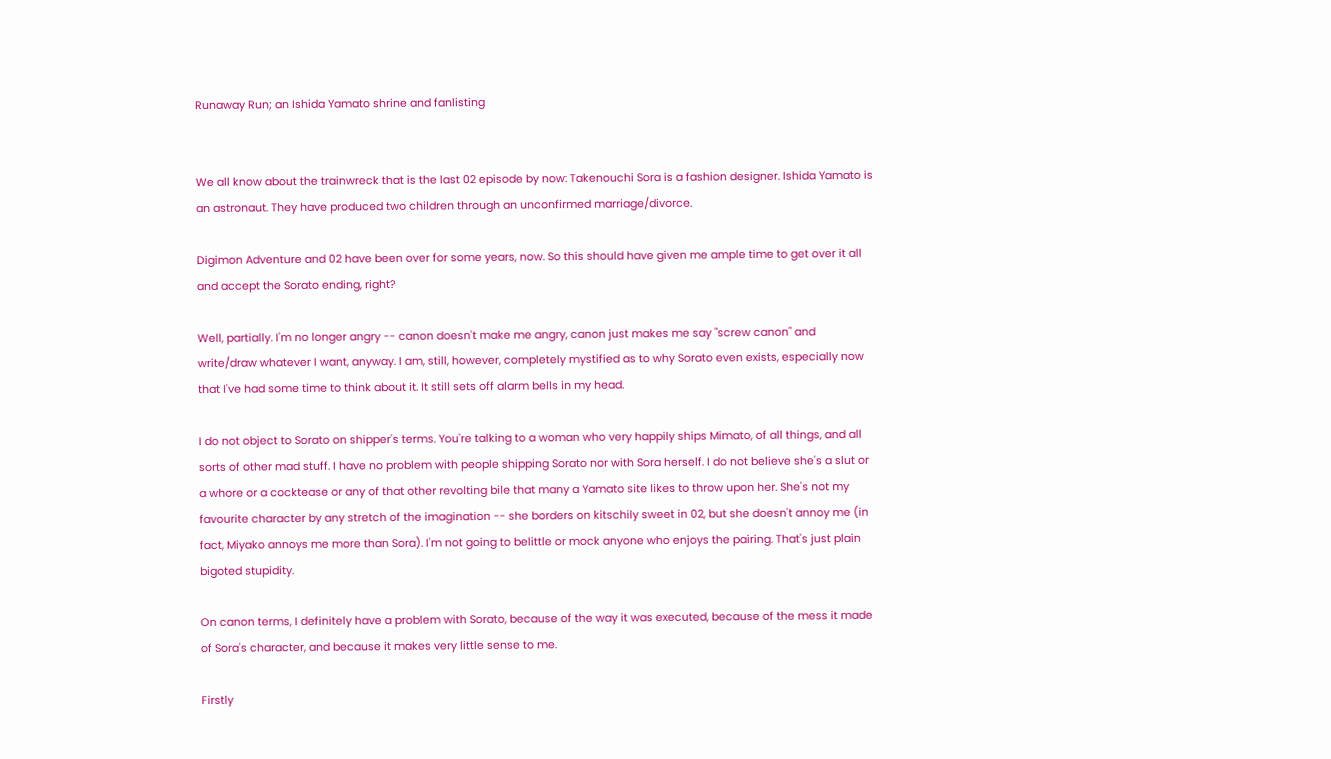Runaway Run; an Ishida Yamato shrine and fanlisting


We all know about the trainwreck that is the last 02 episode by now: Takenouchi Sora is a fashion designer. Ishida Yamato is an astronaut. They have produced two children through an unconfirmed marriage/divorce.

Digimon Adventure and 02 have been over for some years, now. So this should have given me ample time to get over it all and accept the Sorato ending, right?

Well, partially. I'm no longer angry -- canon doesn't make me angry, canon just makes me say "screw canon" and write/draw whatever I want, anyway. I am, still, however, completely mystified as to why Sorato even exists, especially now that I've had some time to think about it. It still sets off alarm bells in my head.

I do not object to Sorato on shipper's terms. You're talking to a woman who very happily ships Mimato, of all things, and all sorts of other mad stuff. I have no problem with people shipping Sorato nor with Sora herself. I do not believe she's a slut or a whore or a cocktease or any of that other revolting bile that many a Yamato site likes to throw upon her. She's not my favourite character by any stretch of the imagination -- she borders on kitschily sweet in 02, but she doesn't annoy me (in fact, Miyako annoys me more than Sora). I'm not going to belittle or mock anyone who enjoys the pairing. That's just plain bigoted stupidity.

On canon terms, I definitely have a problem with Sorato, because of the way it was executed, because of the mess it made of Sora's character, and because it makes very little sense to me.

Firstly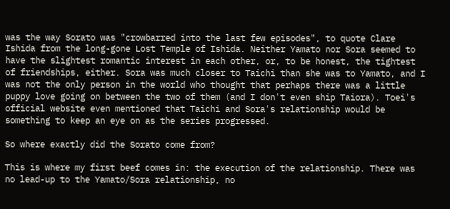was the way Sorato was "crowbarred into the last few episodes", to quote Clare Ishida from the long-gone Lost Temple of Ishida. Neither Yamato nor Sora seemed to have the slightest romantic interest in each other, or, to be honest, the tightest of friendships, either. Sora was much closer to Taichi than she was to Yamato, and I was not the only person in the world who thought that perhaps there was a little puppy love going on between the two of them (and I don't even ship Taiora). Toei's official website even mentioned that Taichi and Sora's relationship would be something to keep an eye on as the series progressed.

So where exactly did the Sorato come from?

This is where my first beef comes in: the execution of the relationship. There was no lead-up to the Yamato/Sora relationship, no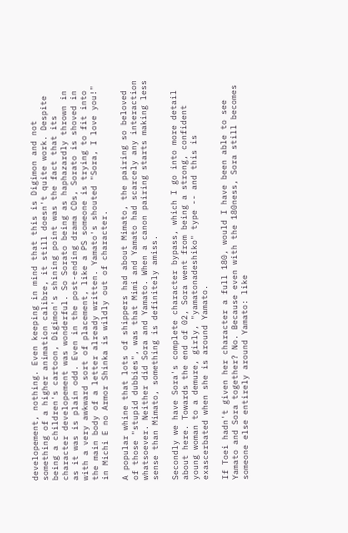developement, nothing. Even keeping in mind that this is Digimon and not something of a higher animation calibre, it still doesn't quite work. Despite being a children's cartoon, Digimon's shining point was the fact that its character developement was wonderful. So Sorato being as haphazardly thrown in as it was is plain odd. Even in the post-ending drama CDs, Sorato is shoved in with a very awkward sort of placement, like a PS someone is trying to fit into the main body of a letter already written. Yamato's shouted "Sora, I love you!" in Michi E no Armor Shinka is wildly out of character.

A popular whine that lots of shippers had about Mimato, the pairing so beloved of those "stupid dubbies", was that Mimi and Yamato had scarcely any interaction whatsoever. Neither did Sora and Yamato. When a canon pairing starts making less sense than Mimato, something is definitely amiss.

Secondly we have Sora's complete character bypass, which I go into more detail about here. Towards the end of 02, Sora went from being a strong, confident young woman to a demure, girly, "yamatonadeshiko" type -- and this is exascerbated when she is around Yamato.

If Toei hadn't given her character a full 180, would I have been able to see Yamato and Sora together? No. Because even with the 180ness, Sora still becomes someone else entirely around Yamato: like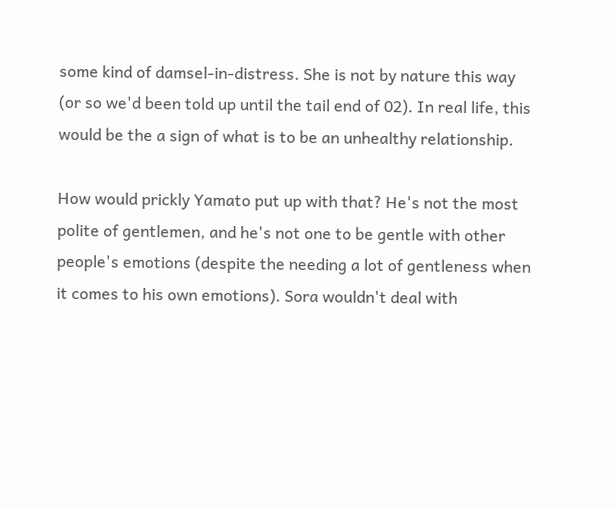some kind of damsel-in-distress. She is not by nature this way (or so we'd been told up until the tail end of 02). In real life, this would be the a sign of what is to be an unhealthy relationship.

How would prickly Yamato put up with that? He's not the most polite of gentlemen, and he's not one to be gentle with other people's emotions (despite the needing a lot of gentleness when it comes to his own emotions). Sora wouldn't deal with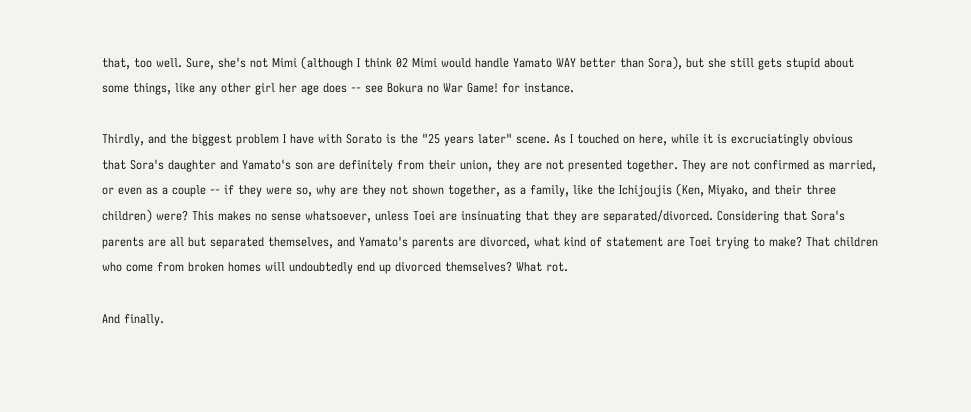that, too well. Sure, she's not Mimi (although I think 02 Mimi would handle Yamato WAY better than Sora), but she still gets stupid about some things, like any other girl her age does -- see Bokura no War Game! for instance.

Thirdly, and the biggest problem I have with Sorato is the "25 years later" scene. As I touched on here, while it is excruciatingly obvious that Sora's daughter and Yamato's son are definitely from their union, they are not presented together. They are not confirmed as married, or even as a couple -- if they were so, why are they not shown together, as a family, like the Ichijoujis (Ken, Miyako, and their three children) were? This makes no sense whatsoever, unless Toei are insinuating that they are separated/divorced. Considering that Sora's parents are all but separated themselves, and Yamato's parents are divorced, what kind of statement are Toei trying to make? That children who come from broken homes will undoubtedly end up divorced themselves? What rot.

And finally.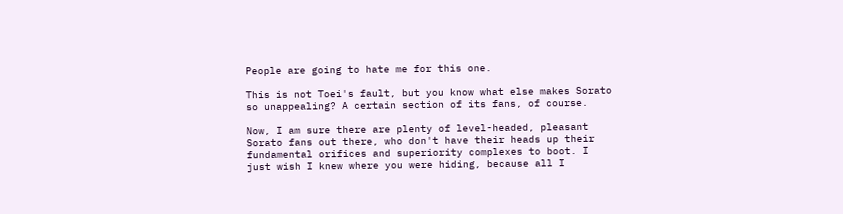People are going to hate me for this one.

This is not Toei's fault, but you know what else makes Sorato so unappealing? A certain section of its fans, of course.

Now, I am sure there are plenty of level-headed, pleasant Sorato fans out there, who don't have their heads up their fundamental orifices and superiority complexes to boot. I just wish I knew where you were hiding, because all I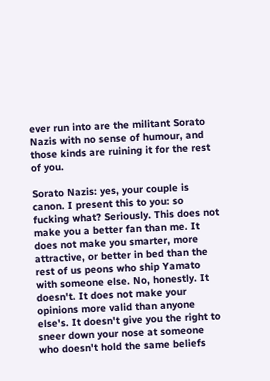ever run into are the militant Sorato Nazis with no sense of humour, and those kinds are ruining it for the rest of you.

Sorato Nazis: yes, your couple is canon. I present this to you: so fucking what? Seriously. This does not make you a better fan than me. It does not make you smarter, more attractive, or better in bed than the rest of us peons who ship Yamato with someone else. No, honestly. It doesn't. It does not make your opinions more valid than anyone else's. It doesn't give you the right to sneer down your nose at someone who doesn't hold the same beliefs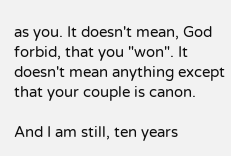as you. It doesn't mean, God forbid, that you "won". It doesn't mean anything except that your couple is canon.

And I am still, ten years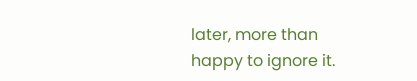later, more than happy to ignore it.